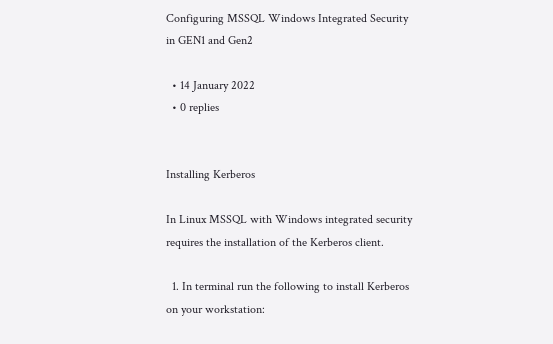Configuring MSSQL Windows Integrated Security in GEN1 and Gen2

  • 14 January 2022
  • 0 replies


Installing Kerberos

In Linux MSSQL with Windows integrated security requires the installation of the Kerberos client.

  1. In terminal run the following to install Kerberos on your workstation: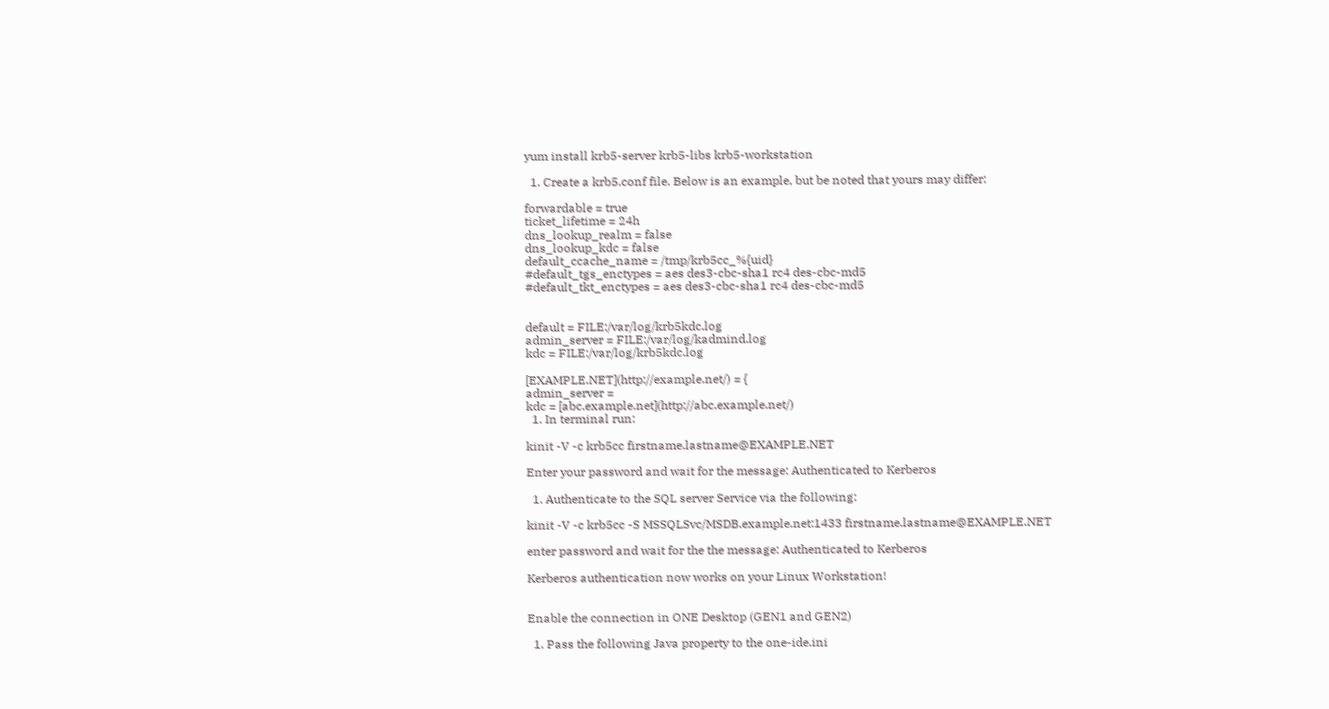yum install krb5-server krb5-libs krb5-workstation

  1. Create a krb5.conf file. Below is an example, but be noted that yours may differ:

forwardable = true
ticket_lifetime = 24h
dns_lookup_realm = false
dns_lookup_kdc = false
default_ccache_name = /tmp/krb5cc_%{uid}
#default_tgs_enctypes = aes des3-cbc-sha1 rc4 des-cbc-md5
#default_tkt_enctypes = aes des3-cbc-sha1 rc4 des-cbc-md5


default = FILE:/var/log/krb5kdc.log
admin_server = FILE:/var/log/kadmind.log
kdc = FILE:/var/log/krb5kdc.log

[EXAMPLE.NET](http://example.net/) = {
admin_server =
kdc = [abc.example.net](http://abc.example.net/)
  1. In terminal run:

kinit -V -c krb5cc firstname.lastname@EXAMPLE.NET

Enter your password and wait for the message: Authenticated to Kerberos

  1. Authenticate to the SQL server Service via the following:

kinit -V -c krb5cc -S MSSQLSvc/MSDB.example.net:1433 firstname.lastname@EXAMPLE.NET

enter password and wait for the the message: Authenticated to Kerberos

Kerberos authentication now works on your Linux Workstation!


Enable the connection in ONE Desktop (GEN1 and GEN2)

  1. Pass the following Java property to the one-ide.ini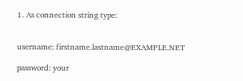1. As connection string type:


username: firstname.lastname@EXAMPLE.NET

password: your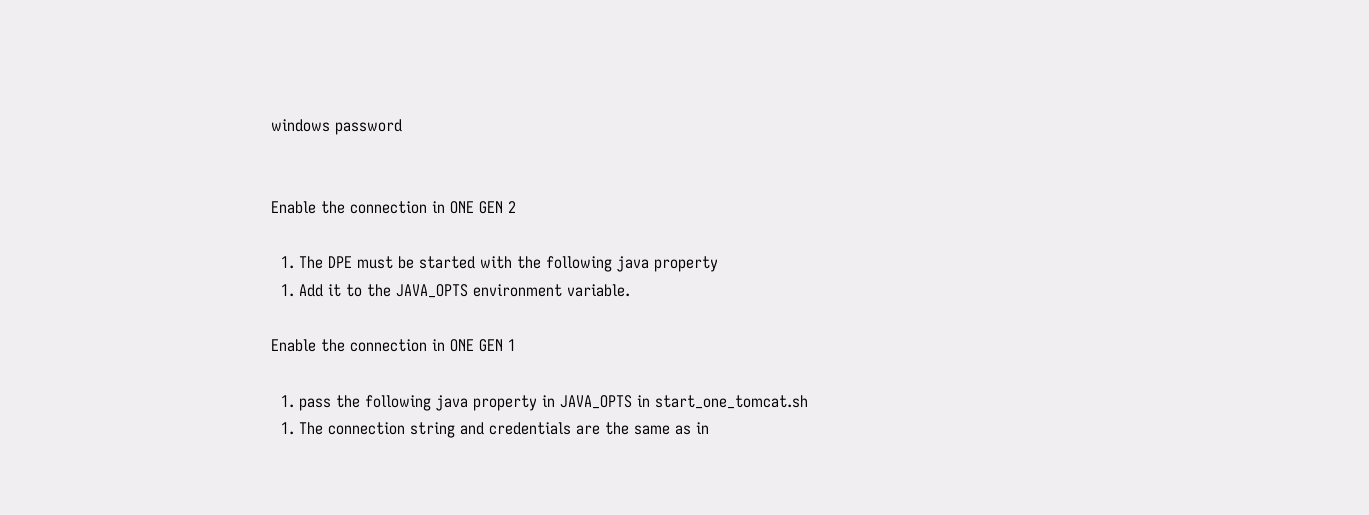windows password


Enable the connection in ONE GEN 2

  1. The DPE must be started with the following java property
  1. Add it to the JAVA_OPTS environment variable.

Enable the connection in ONE GEN 1

  1. pass the following java property in JAVA_OPTS in start_one_tomcat.sh
  1. The connection string and credentials are the same as in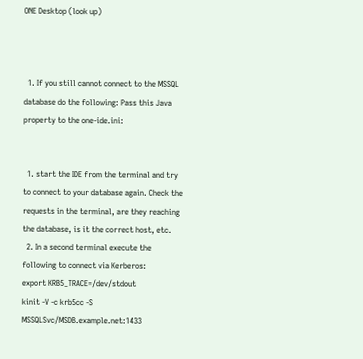ONE Desktop (look up)



  1. If you still cannot connect to the MSSQL database do the following: Pass this Java property to the one-ide.ini:


  1. start the IDE from the terminal and try to connect to your database again. Check the requests in the terminal, are they reaching the database, is it the correct host, etc.
  2. In a second terminal execute the following to connect via Kerberos:
export KRB5_TRACE=/dev/stdout
kinit -V -c krb5cc -S MSSQLSvc/MSDB.example.net:1433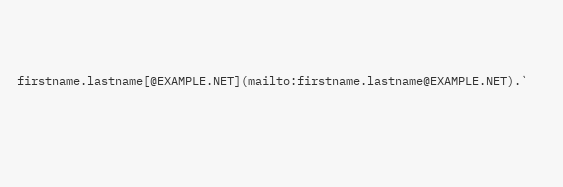firstname.lastname[@EXAMPLE.NET](mailto:firstname.lastname@EXAMPLE.NET).`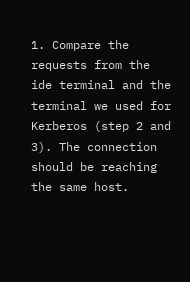1. Compare the requests from the ide terminal and the terminal we used for Kerberos (step 2 and 3). The connection should be reaching the same host.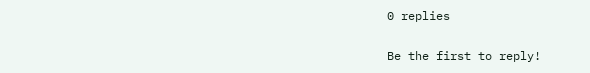0 replies

Be the first to reply!